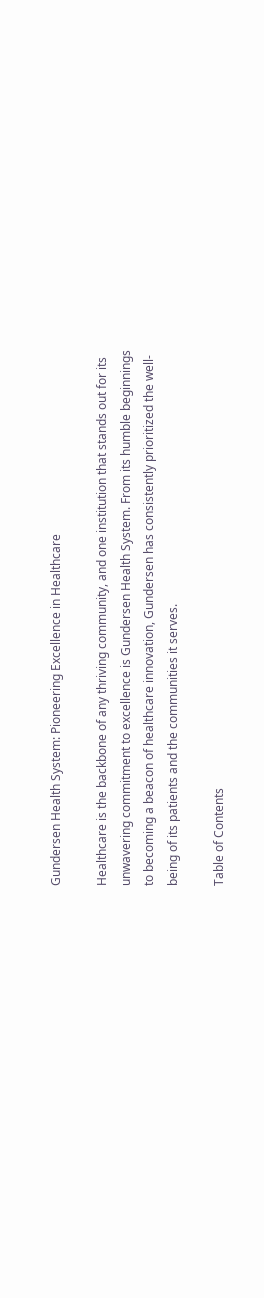Gundersen Health System: Pioneering Excellence in Healthcare

Healthcare is the backbone of any thriving community, and one institution that stands out for its unwavering commitment to excellence is Gundersen Health System. From its humble beginnings to becoming a beacon of healthcare innovation, Gundersen has consistently prioritized the well-being of its patients and the communities it serves.

Table of Contents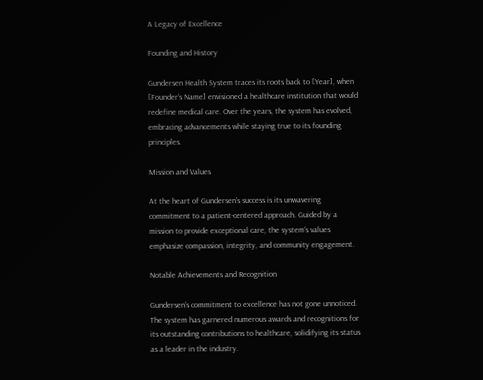A Legacy of Excellence

Founding and History

Gundersen Health System traces its roots back to [Year], when [Founder’s Name] envisioned a healthcare institution that would redefine medical care. Over the years, the system has evolved, embracing advancements while staying true to its founding principles.

Mission and Values

At the heart of Gundersen’s success is its unwavering commitment to a patient-centered approach. Guided by a mission to provide exceptional care, the system’s values emphasize compassion, integrity, and community engagement.

Notable Achievements and Recognition

Gundersen’s commitment to excellence has not gone unnoticed. The system has garnered numerous awards and recognitions for its outstanding contributions to healthcare, solidifying its status as a leader in the industry.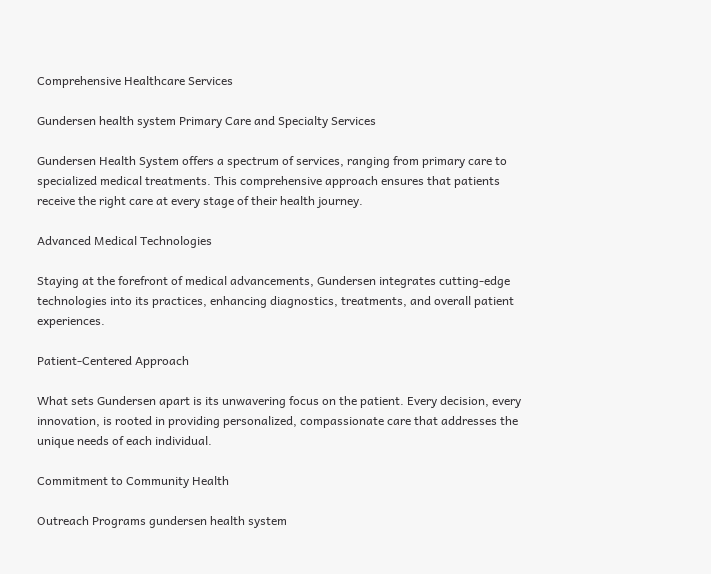Comprehensive Healthcare Services

Gundersen health system Primary Care and Specialty Services

Gundersen Health System offers a spectrum of services, ranging from primary care to specialized medical treatments. This comprehensive approach ensures that patients receive the right care at every stage of their health journey.

Advanced Medical Technologies

Staying at the forefront of medical advancements, Gundersen integrates cutting-edge technologies into its practices, enhancing diagnostics, treatments, and overall patient experiences.

Patient-Centered Approach

What sets Gundersen apart is its unwavering focus on the patient. Every decision, every innovation, is rooted in providing personalized, compassionate care that addresses the unique needs of each individual.

Commitment to Community Health

Outreach Programs gundersen health system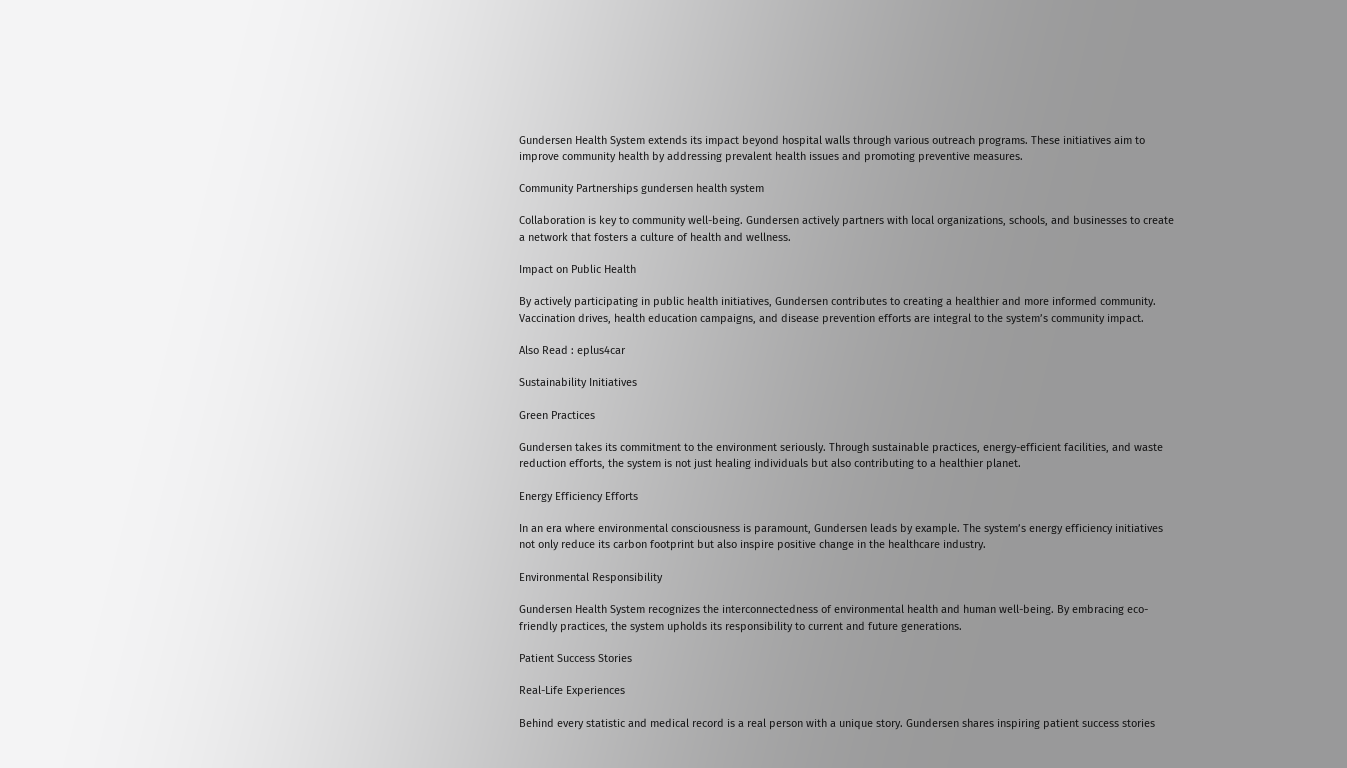Gundersen Health System extends its impact beyond hospital walls through various outreach programs. These initiatives aim to improve community health by addressing prevalent health issues and promoting preventive measures.

Community Partnerships gundersen health system

Collaboration is key to community well-being. Gundersen actively partners with local organizations, schools, and businesses to create a network that fosters a culture of health and wellness.

Impact on Public Health

By actively participating in public health initiatives, Gundersen contributes to creating a healthier and more informed community. Vaccination drives, health education campaigns, and disease prevention efforts are integral to the system’s community impact.

Also Read : eplus4car

Sustainability Initiatives

Green Practices

Gundersen takes its commitment to the environment seriously. Through sustainable practices, energy-efficient facilities, and waste reduction efforts, the system is not just healing individuals but also contributing to a healthier planet.

Energy Efficiency Efforts

In an era where environmental consciousness is paramount, Gundersen leads by example. The system’s energy efficiency initiatives not only reduce its carbon footprint but also inspire positive change in the healthcare industry.

Environmental Responsibility

Gundersen Health System recognizes the interconnectedness of environmental health and human well-being. By embracing eco-friendly practices, the system upholds its responsibility to current and future generations.

Patient Success Stories

Real-Life Experiences

Behind every statistic and medical record is a real person with a unique story. Gundersen shares inspiring patient success stories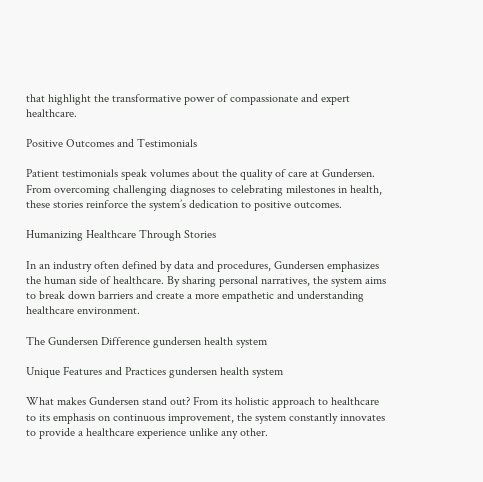that highlight the transformative power of compassionate and expert healthcare.

Positive Outcomes and Testimonials

Patient testimonials speak volumes about the quality of care at Gundersen. From overcoming challenging diagnoses to celebrating milestones in health, these stories reinforce the system’s dedication to positive outcomes.

Humanizing Healthcare Through Stories

In an industry often defined by data and procedures, Gundersen emphasizes the human side of healthcare. By sharing personal narratives, the system aims to break down barriers and create a more empathetic and understanding healthcare environment.

The Gundersen Difference gundersen health system

Unique Features and Practices gundersen health system

What makes Gundersen stand out? From its holistic approach to healthcare to its emphasis on continuous improvement, the system constantly innovates to provide a healthcare experience unlike any other.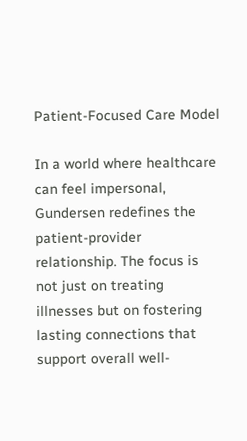Patient-Focused Care Model

In a world where healthcare can feel impersonal, Gundersen redefines the patient-provider relationship. The focus is not just on treating illnesses but on fostering lasting connections that support overall well-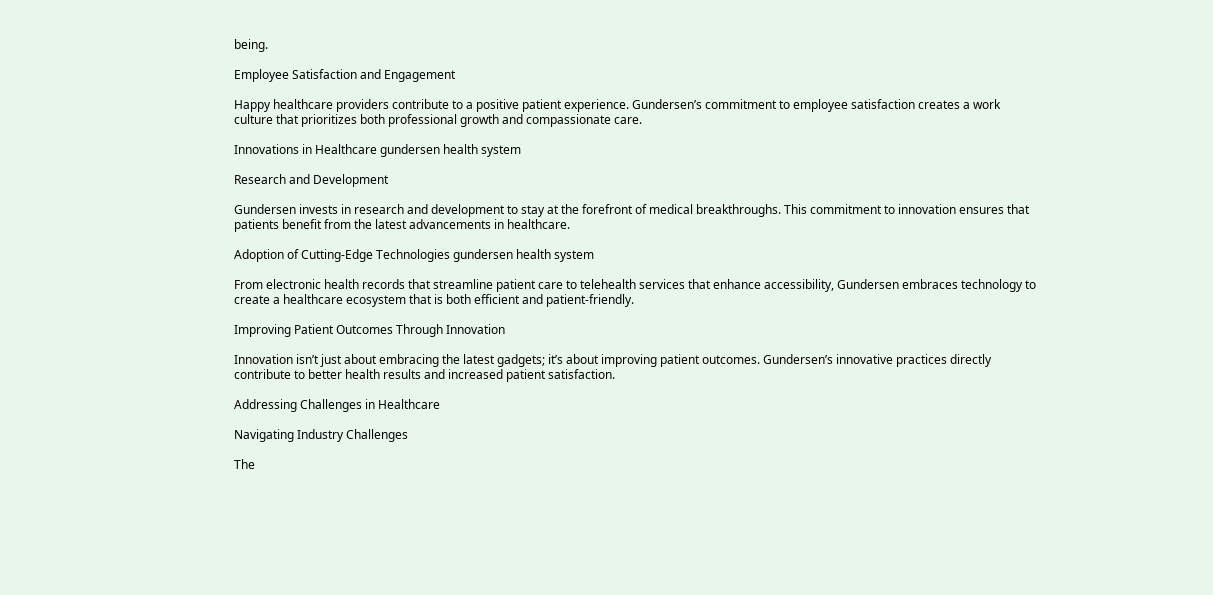being.

Employee Satisfaction and Engagement

Happy healthcare providers contribute to a positive patient experience. Gundersen’s commitment to employee satisfaction creates a work culture that prioritizes both professional growth and compassionate care.

Innovations in Healthcare gundersen health system

Research and Development

Gundersen invests in research and development to stay at the forefront of medical breakthroughs. This commitment to innovation ensures that patients benefit from the latest advancements in healthcare.

Adoption of Cutting-Edge Technologies gundersen health system

From electronic health records that streamline patient care to telehealth services that enhance accessibility, Gundersen embraces technology to create a healthcare ecosystem that is both efficient and patient-friendly.

Improving Patient Outcomes Through Innovation

Innovation isn’t just about embracing the latest gadgets; it’s about improving patient outcomes. Gundersen’s innovative practices directly contribute to better health results and increased patient satisfaction.

Addressing Challenges in Healthcare

Navigating Industry Challenges

The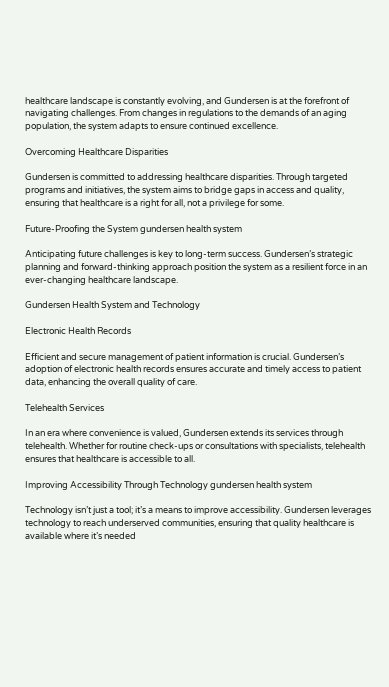healthcare landscape is constantly evolving, and Gundersen is at the forefront of navigating challenges. From changes in regulations to the demands of an aging population, the system adapts to ensure continued excellence.

Overcoming Healthcare Disparities

Gundersen is committed to addressing healthcare disparities. Through targeted programs and initiatives, the system aims to bridge gaps in access and quality, ensuring that healthcare is a right for all, not a privilege for some.

Future-Proofing the System gundersen health system

Anticipating future challenges is key to long-term success. Gundersen’s strategic planning and forward-thinking approach position the system as a resilient force in an ever-changing healthcare landscape.

Gundersen Health System and Technology

Electronic Health Records

Efficient and secure management of patient information is crucial. Gundersen’s adoption of electronic health records ensures accurate and timely access to patient data, enhancing the overall quality of care.

Telehealth Services

In an era where convenience is valued, Gundersen extends its services through telehealth. Whether for routine check-ups or consultations with specialists, telehealth ensures that healthcare is accessible to all.

Improving Accessibility Through Technology gundersen health system

Technology isn’t just a tool; it’s a means to improve accessibility. Gundersen leverages technology to reach underserved communities, ensuring that quality healthcare is available where it’s needed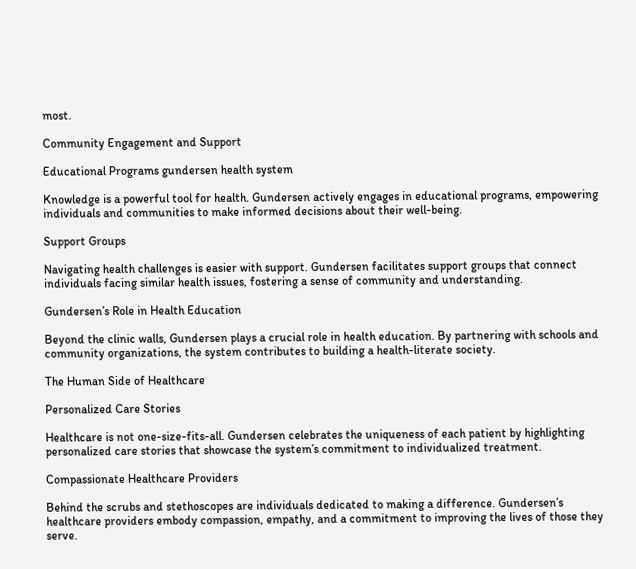most.

Community Engagement and Support

Educational Programs gundersen health system

Knowledge is a powerful tool for health. Gundersen actively engages in educational programs, empowering individuals and communities to make informed decisions about their well-being.

Support Groups

Navigating health challenges is easier with support. Gundersen facilitates support groups that connect individuals facing similar health issues, fostering a sense of community and understanding.

Gundersen’s Role in Health Education

Beyond the clinic walls, Gundersen plays a crucial role in health education. By partnering with schools and community organizations, the system contributes to building a health-literate society.

The Human Side of Healthcare

Personalized Care Stories

Healthcare is not one-size-fits-all. Gundersen celebrates the uniqueness of each patient by highlighting personalized care stories that showcase the system’s commitment to individualized treatment.

Compassionate Healthcare Providers

Behind the scrubs and stethoscopes are individuals dedicated to making a difference. Gundersen’s healthcare providers embody compassion, empathy, and a commitment to improving the lives of those they serve.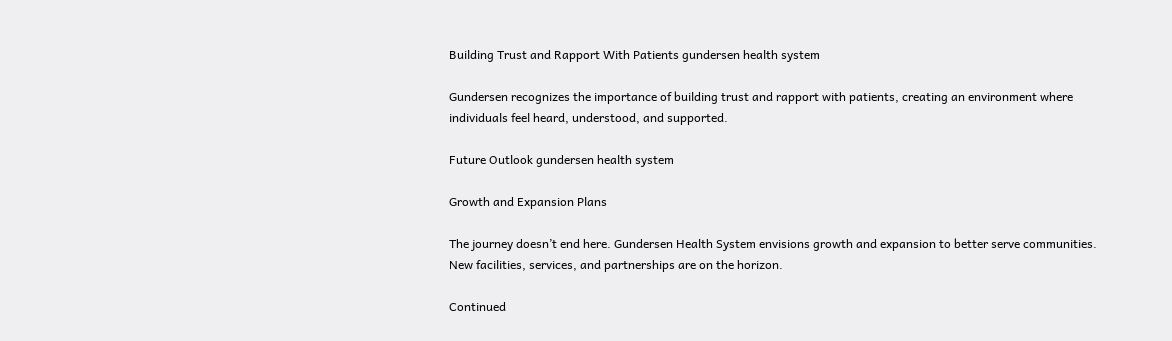Building Trust and Rapport With Patients gundersen health system

Gundersen recognizes the importance of building trust and rapport with patients, creating an environment where individuals feel heard, understood, and supported.

Future Outlook gundersen health system

Growth and Expansion Plans

The journey doesn’t end here. Gundersen Health System envisions growth and expansion to better serve communities. New facilities, services, and partnerships are on the horizon.

Continued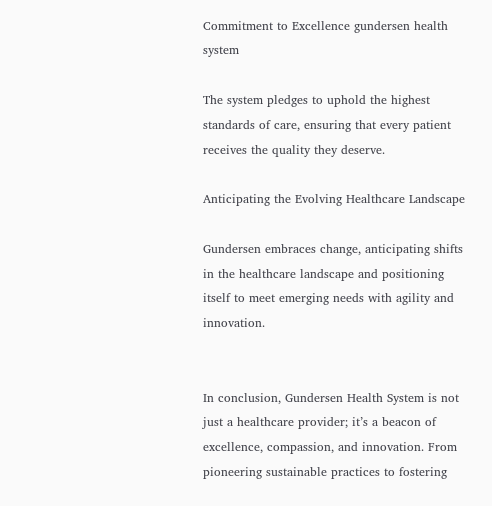Commitment to Excellence gundersen health system

The system pledges to uphold the highest standards of care, ensuring that every patient receives the quality they deserve.

Anticipating the Evolving Healthcare Landscape

Gundersen embraces change, anticipating shifts in the healthcare landscape and positioning itself to meet emerging needs with agility and innovation.


In conclusion, Gundersen Health System is not just a healthcare provider; it’s a beacon of excellence, compassion, and innovation. From pioneering sustainable practices to fostering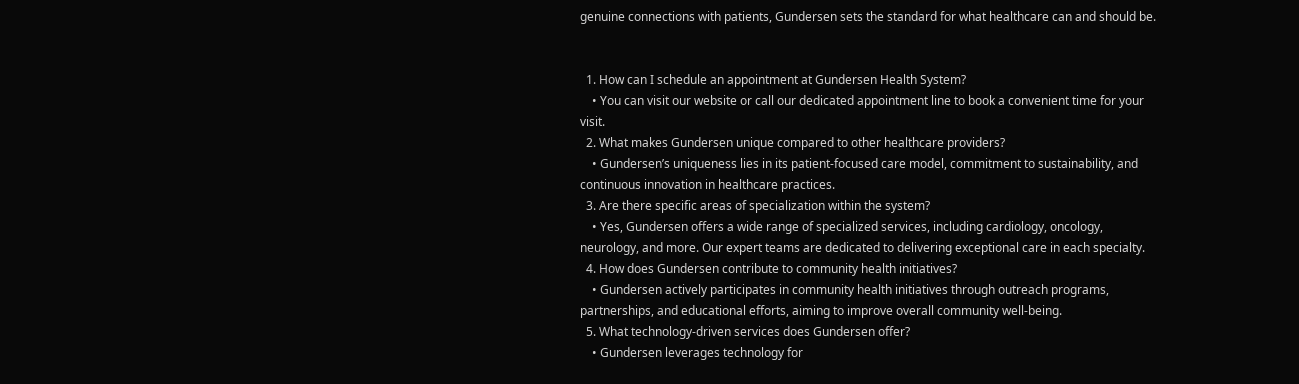genuine connections with patients, Gundersen sets the standard for what healthcare can and should be.


  1. How can I schedule an appointment at Gundersen Health System?
    • You can visit our website or call our dedicated appointment line to book a convenient time for your visit.
  2. What makes Gundersen unique compared to other healthcare providers?
    • Gundersen’s uniqueness lies in its patient-focused care model, commitment to sustainability, and continuous innovation in healthcare practices.
  3. Are there specific areas of specialization within the system?
    • Yes, Gundersen offers a wide range of specialized services, including cardiology, oncology, neurology, and more. Our expert teams are dedicated to delivering exceptional care in each specialty.
  4. How does Gundersen contribute to community health initiatives?
    • Gundersen actively participates in community health initiatives through outreach programs, partnerships, and educational efforts, aiming to improve overall community well-being.
  5. What technology-driven services does Gundersen offer?
    • Gundersen leverages technology for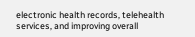electronic health records, telehealth services, and improving overall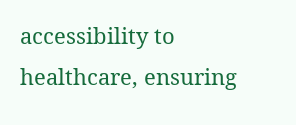accessibility to healthcare, ensuring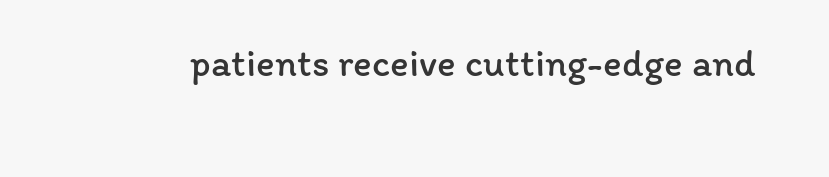patients receive cutting-edge and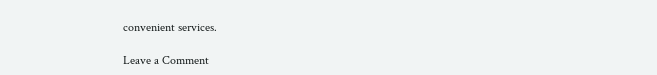convenient services.

Leave a Comment